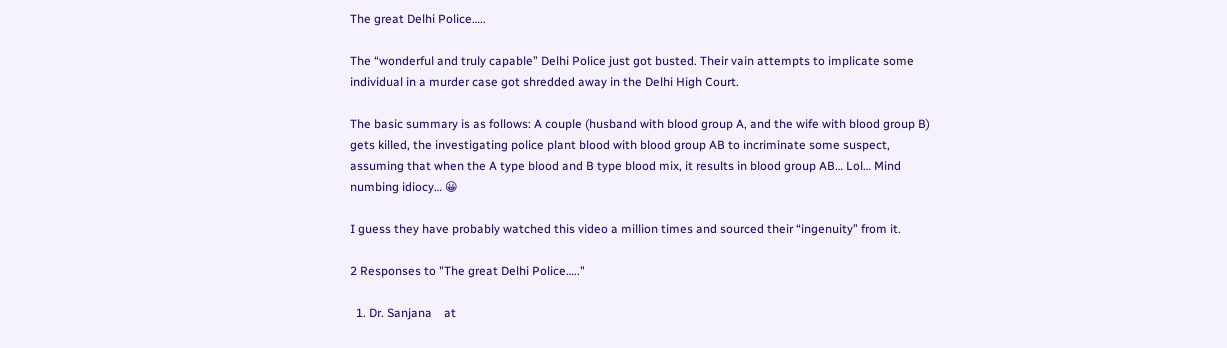The great Delhi Police…..

The “wonderful and truly capable” Delhi Police just got busted. Their vain attempts to implicate some individual in a murder case got shredded away in the Delhi High Court.

The basic summary is as follows: A couple (husband with blood group A, and the wife with blood group B) gets killed, the investigating police plant blood with blood group AB to incriminate some suspect, assuming that when the A type blood and B type blood mix, it results in blood group AB… Lol… Mind numbing idiocy… 😀

I guess they have probably watched this video a million times and sourced their “ingenuity” from it.

2 Responses to "The great Delhi Police….."

  1. Dr. Sanjana    at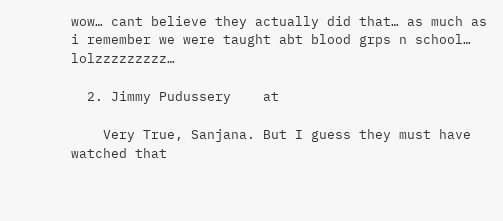wow… cant believe they actually did that… as much as i remember we were taught abt blood grps n school… lolzzzzzzzzz…

  2. Jimmy Pudussery    at

    Very True, Sanjana. But I guess they must have watched that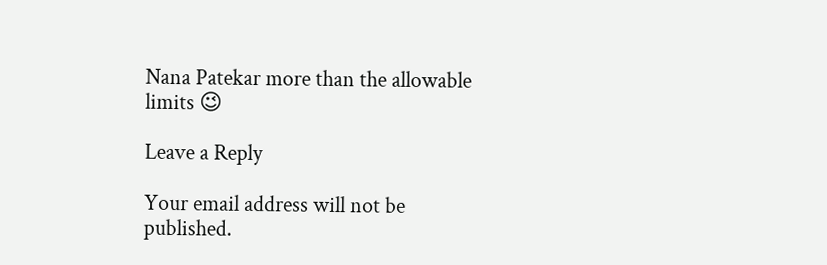Nana Patekar more than the allowable limits 😉

Leave a Reply

Your email address will not be published.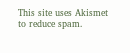This site uses Akismet to reduce spam.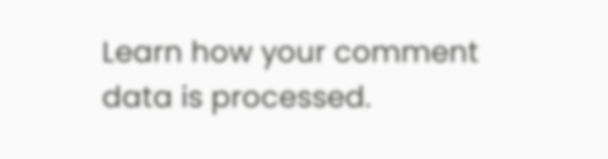Learn how your comment data is processed.